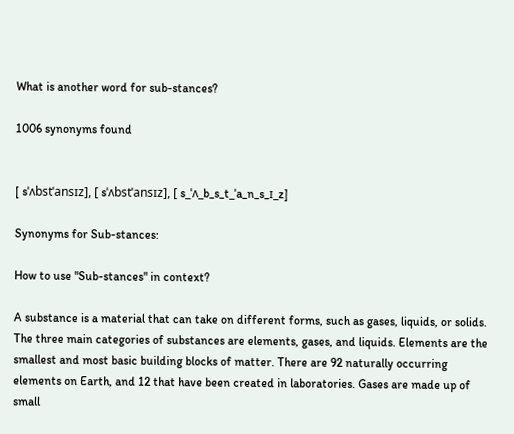What is another word for sub-stances?

1006 synonyms found


[ sˈʌbstˈansɪz], [ sˈʌbstˈansɪz], [ s_ˈʌ_b_s_t_ˈa_n_s_ɪ_z]

Synonyms for Sub-stances:

How to use "Sub-stances" in context?

A substance is a material that can take on different forms, such as gases, liquids, or solids. The three main categories of substances are elements, gases, and liquids. Elements are the smallest and most basic building blocks of matter. There are 92 naturally occurring elements on Earth, and 12 that have been created in laboratories. Gases are made up of small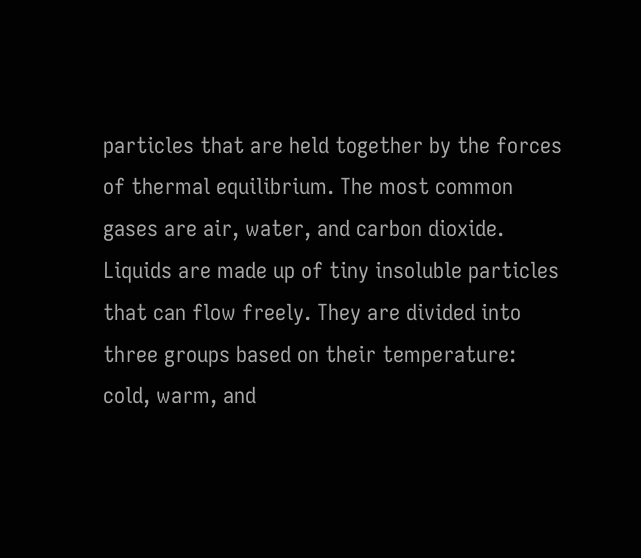particles that are held together by the forces of thermal equilibrium. The most common gases are air, water, and carbon dioxide. Liquids are made up of tiny insoluble particles that can flow freely. They are divided into three groups based on their temperature: cold, warm, and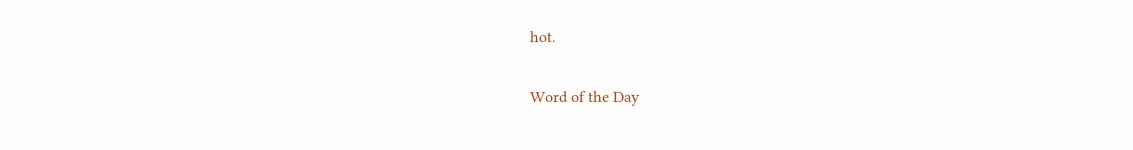hot.

Word of the Day